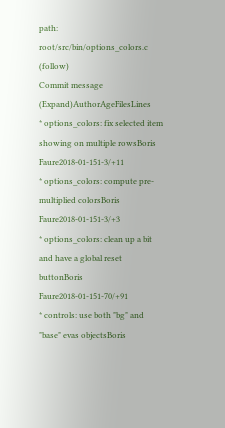path: root/src/bin/options_colors.c (follow)
Commit message (Expand)AuthorAgeFilesLines
* options_colors: fix selected item showing on multiple rowsBoris Faure2018-01-151-3/+11
* options_colors: compute pre-multiplied colorsBoris Faure2018-01-151-3/+3
* options_colors: clean up a bit and have a global reset buttonBoris Faure2018-01-151-70/+91
* controls: use both "bg" and "base" evas objectsBoris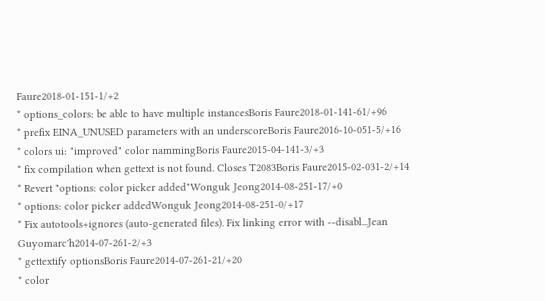Faure2018-01-151-1/+2
* options_colors: be able to have multiple instancesBoris Faure2018-01-141-61/+96
* prefix EINA_UNUSED parameters with an underscoreBoris Faure2016-10-051-5/+16
* colors ui: "improved" color nammingBoris Faure2015-04-141-3/+3
* fix compilation when gettext is not found. Closes T2083Boris Faure2015-02-031-2/+14
* Revert "options: color picker added"Wonguk Jeong2014-08-251-17/+0
* options: color picker addedWonguk Jeong2014-08-251-0/+17
* Fix autotools+ignores (auto-generated files). Fix linking error with --disabl...Jean Guyomarc'h2014-07-261-2/+3
* gettextify optionsBoris Faure2014-07-261-21/+20
* color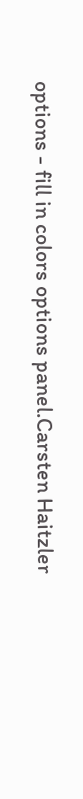options - fill in colors options panel.Carsten Haitzler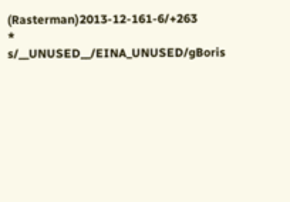(Rasterman)2013-12-161-6/+263
* s/__UNUSED__/EINA_UNUSED/gBoris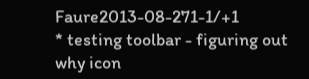Faure2013-08-271-1/+1
* testing toolbar - figuring out why icon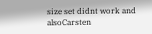size set didnt work and alsoCarsten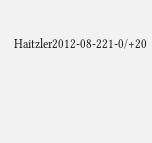Haitzler2012-08-221-0/+20